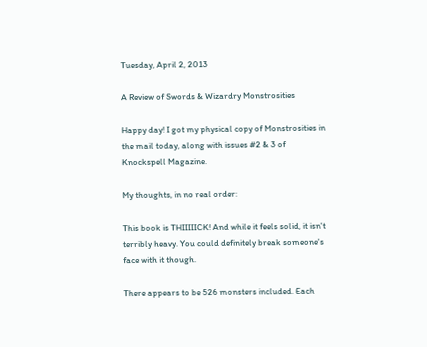Tuesday, April 2, 2013

A Review of Swords & Wizardry Monstrosities

Happy day! I got my physical copy of Monstrosities in the mail today, along with issues #2 & 3 of Knockspell Magazine.

My thoughts, in no real order:

This book is THIIIIICK! And while it feels solid, it isn't terribly heavy. You could definitely break someone's face with it though.

There appears to be 526 monsters included. Each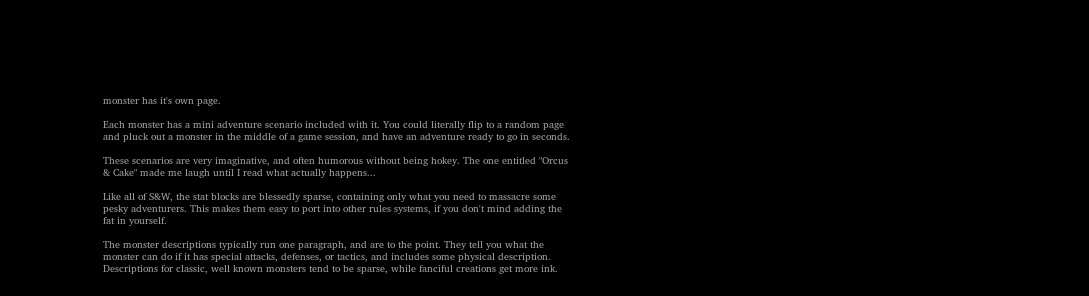monster has it's own page.

Each monster has a mini adventure scenario included with it. You could literally flip to a random page and pluck out a monster in the middle of a game session, and have an adventure ready to go in seconds.

These scenarios are very imaginative, and often humorous without being hokey. The one entitled "Orcus & Cake" made me laugh until I read what actually happens...

Like all of S&W, the stat blocks are blessedly sparse, containing only what you need to massacre some pesky adventurers. This makes them easy to port into other rules systems, if you don't mind adding the fat in yourself.

The monster descriptions typically run one paragraph, and are to the point. They tell you what the monster can do if it has special attacks, defenses, or tactics, and includes some physical description. Descriptions for classic, well known monsters tend to be sparse, while fanciful creations get more ink.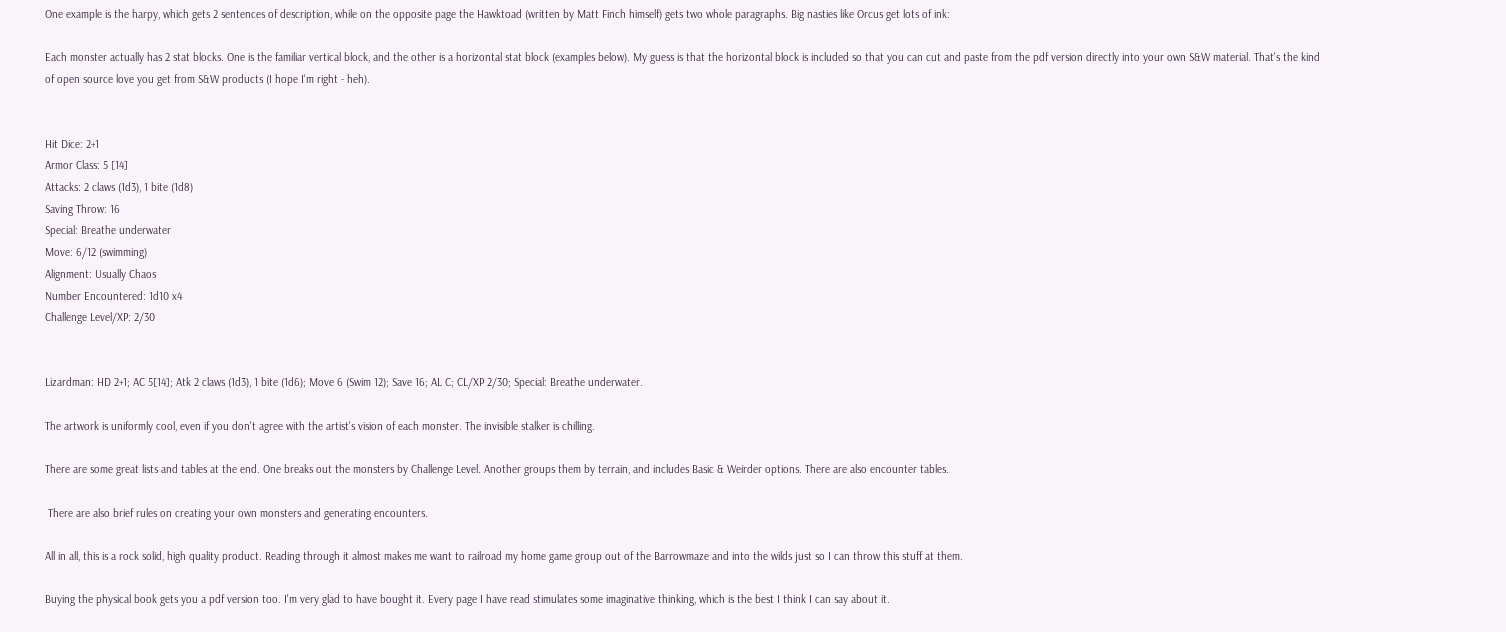One example is the harpy, which gets 2 sentences of description, while on the opposite page the Hawktoad (written by Matt Finch himself) gets two whole paragraphs. Big nasties like Orcus get lots of ink:

Each monster actually has 2 stat blocks. One is the familiar vertical block, and the other is a horizontal stat block (examples below). My guess is that the horizontal block is included so that you can cut and paste from the pdf version directly into your own S&W material. That's the kind of open source love you get from S&W products (I hope I'm right - heh).


Hit Dice: 2+1
Armor Class: 5 [14]
Attacks: 2 claws (1d3), 1 bite (1d8)
Saving Throw: 16
Special: Breathe underwater
Move: 6/12 (swimming)
Alignment: Usually Chaos
Number Encountered: 1d10 x4
Challenge Level/XP: 2/30


Lizardman: HD 2+1; AC 5[14]; Atk 2 claws (1d3), 1 bite (1d6); Move 6 (Swim 12); Save 16; AL C; CL/XP 2/30; Special: Breathe underwater.

The artwork is uniformly cool, even if you don't agree with the artist's vision of each monster. The invisible stalker is chilling.

There are some great lists and tables at the end. One breaks out the monsters by Challenge Level. Another groups them by terrain, and includes Basic & Weirder options. There are also encounter tables.

 There are also brief rules on creating your own monsters and generating encounters.

All in all, this is a rock solid, high quality product. Reading through it almost makes me want to railroad my home game group out of the Barrowmaze and into the wilds just so I can throw this stuff at them.

Buying the physical book gets you a pdf version too. I'm very glad to have bought it. Every page I have read stimulates some imaginative thinking, which is the best I think I can say about it.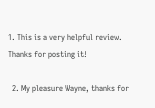1. This is a very helpful review. Thanks for posting it!

  2. My pleasure Wayne, thanks for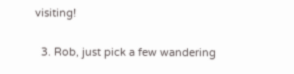visiting!

  3. Rob, just pick a few wandering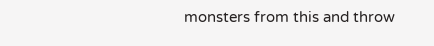monsters from this and throw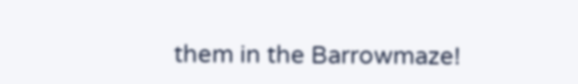them in the Barrowmaze!